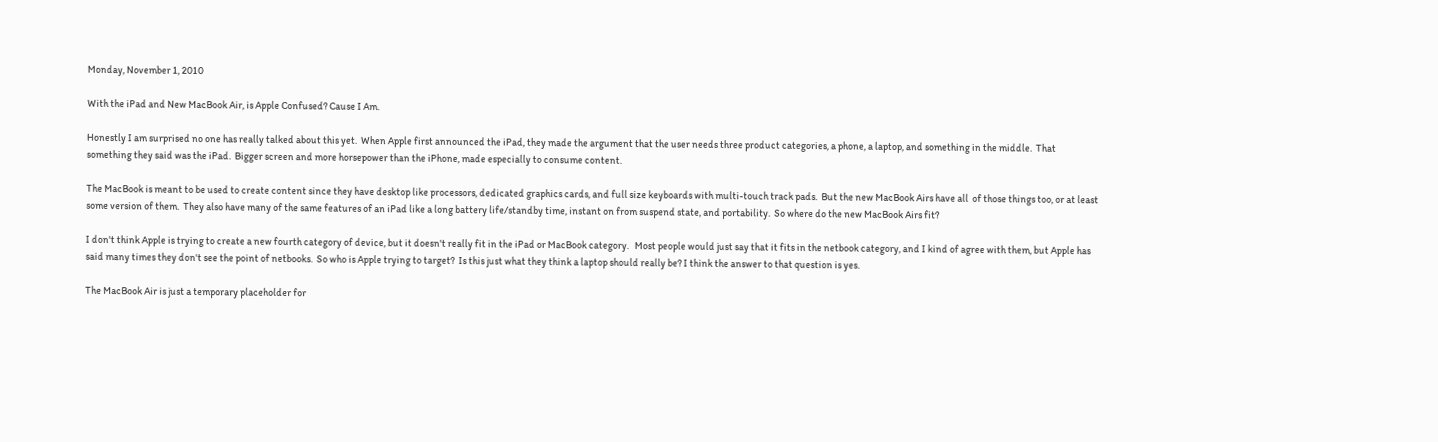Monday, November 1, 2010

With the iPad and New MacBook Air, is Apple Confused? Cause I Am.

Honestly I am surprised no one has really talked about this yet.  When Apple first announced the iPad, they made the argument that the user needs three product categories, a phone, a laptop, and something in the middle.  That something they said was the iPad.  Bigger screen and more horsepower than the iPhone, made especially to consume content.

The MacBook is meant to be used to create content since they have desktop like processors, dedicated graphics cards, and full size keyboards with multi-touch track pads.  But the new MacBook Airs have all  of those things too, or at least some version of them.  They also have many of the same features of an iPad like a long battery life/standby time, instant on from suspend state, and portability.  So where do the new MacBook Airs fit?

I don't think Apple is trying to create a new fourth category of device, but it doesn't really fit in the iPad or MacBook category.   Most people would just say that it fits in the netbook category, and I kind of agree with them, but Apple has said many times they don't see the point of netbooks.  So who is Apple trying to target?  Is this just what they think a laptop should really be? I think the answer to that question is yes.

The MacBook Air is just a temporary placeholder for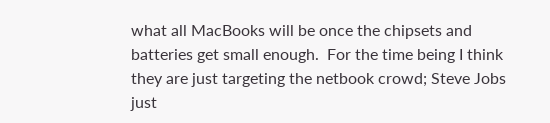what all MacBooks will be once the chipsets and batteries get small enough.  For the time being I think they are just targeting the netbook crowd; Steve Jobs just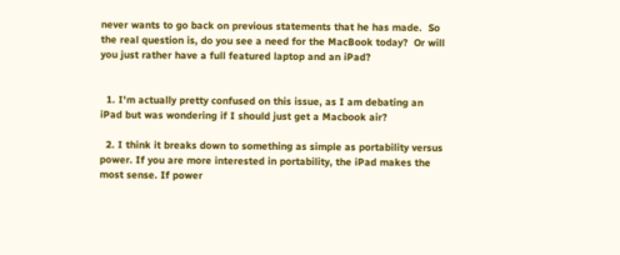never wants to go back on previous statements that he has made.  So the real question is, do you see a need for the MacBook today?  Or will you just rather have a full featured laptop and an iPad?


  1. I'm actually pretty confused on this issue, as I am debating an iPad but was wondering if I should just get a Macbook air?

  2. I think it breaks down to something as simple as portability versus power. If you are more interested in portability, the iPad makes the most sense. If power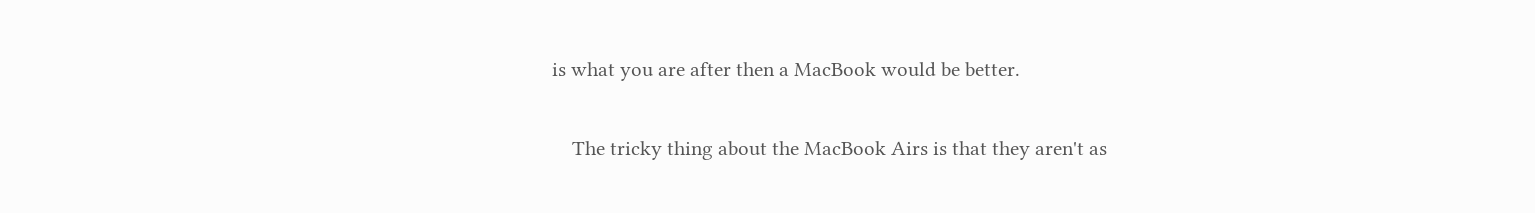is what you are after then a MacBook would be better.

    The tricky thing about the MacBook Airs is that they aren't as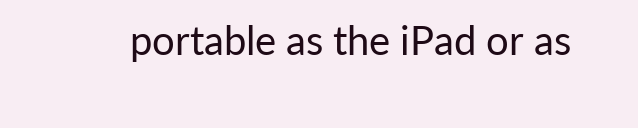portable as the iPad or as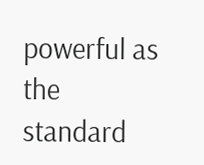powerful as the standard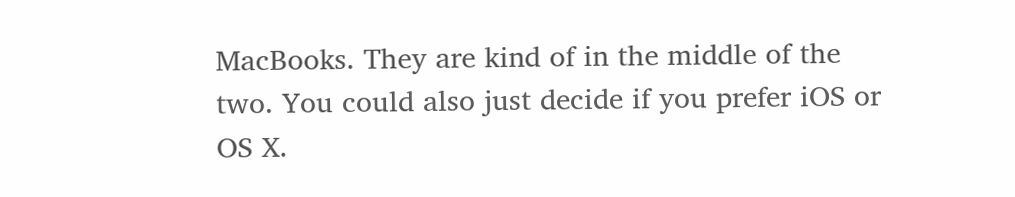MacBooks. They are kind of in the middle of the two. You could also just decide if you prefer iOS or OS X.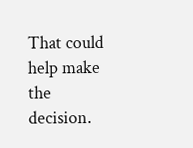That could help make the decision.